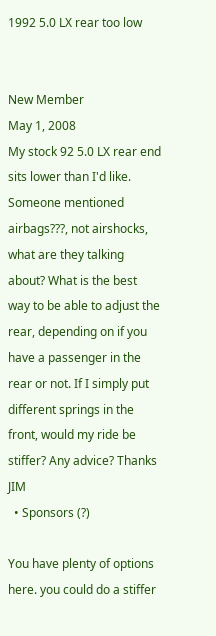1992 5.0 LX rear too low


New Member
May 1, 2008
My stock 92 5.0 LX rear end sits lower than I'd like. Someone mentioned airbags???, not airshocks, what are they talking about? What is the best way to be able to adjust the rear, depending on if you have a passenger in the rear or not. If I simply put different springs in the front, would my ride be stiffer? Any advice? Thanks JIM
  • Sponsors (?)

You have plenty of options here. you could do a stiffer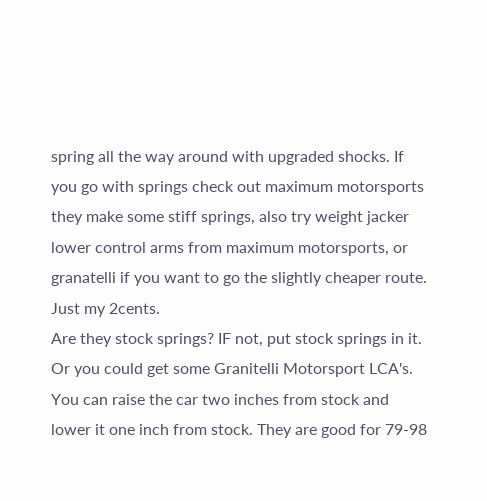spring all the way around with upgraded shocks. If you go with springs check out maximum motorsports they make some stiff springs, also try weight jacker lower control arms from maximum motorsports, or granatelli if you want to go the slightly cheaper route. Just my 2cents.
Are they stock springs? IF not, put stock springs in it. Or you could get some Granitelli Motorsport LCA's. You can raise the car two inches from stock and lower it one inch from stock. They are good for 79-98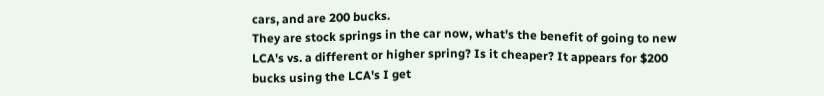cars, and are 200 bucks.
They are stock springs in the car now, what's the benefit of going to new LCA's vs. a different or higher spring? Is it cheaper? It appears for $200 bucks using the LCA's I get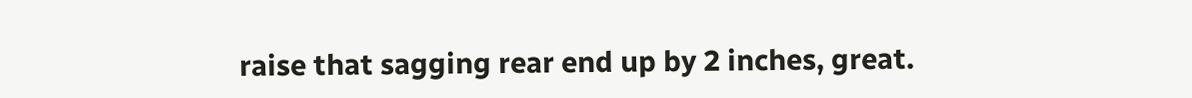raise that sagging rear end up by 2 inches, great.